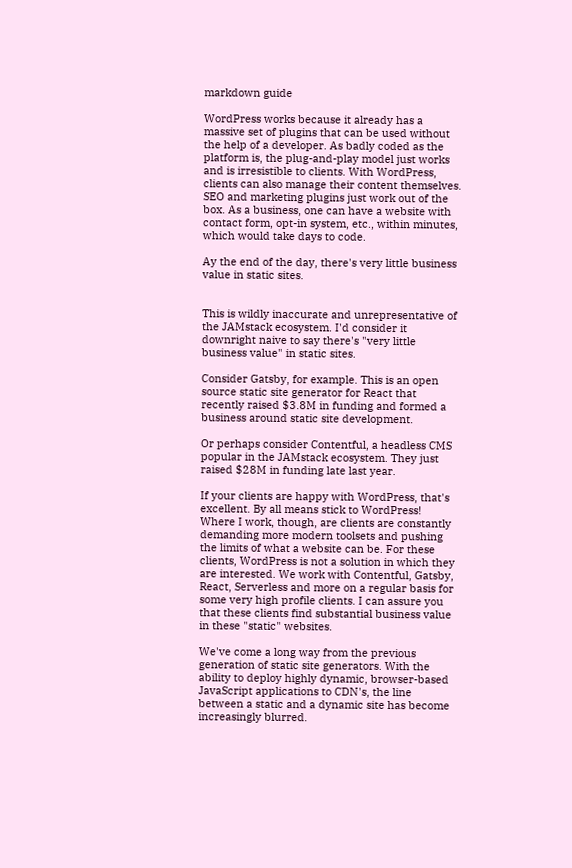markdown guide

WordPress works because it already has a massive set of plugins that can be used without the help of a developer. As badly coded as the platform is, the plug-and-play model just works and is irresistible to clients. With WordPress, clients can also manage their content themselves. SEO and marketing plugins just work out of the box. As a business, one can have a website with contact form, opt-in system, etc., within minutes, which would take days to code.

Ay the end of the day, there's very little business value in static sites.


This is wildly inaccurate and unrepresentative of the JAMstack ecosystem. I'd consider it downright naive to say there's "very little business value" in static sites.

Consider Gatsby, for example. This is an open source static site generator for React that recently raised $3.8M in funding and formed a business around static site development.

Or perhaps consider Contentful, a headless CMS popular in the JAMstack ecosystem. They just raised $28M in funding late last year.

If your clients are happy with WordPress, that's excellent. By all means stick to WordPress! Where I work, though, are clients are constantly demanding more modern toolsets and pushing the limits of what a website can be. For these clients, WordPress is not a solution in which they are interested. We work with Contentful, Gatsby, React, Serverless and more on a regular basis for some very high profile clients. I can assure you that these clients find substantial business value in these "static" websites.

We've come a long way from the previous generation of static site generators. With the ability to deploy highly dynamic, browser-based JavaScript applications to CDN's, the line between a static and a dynamic site has become increasingly blurred.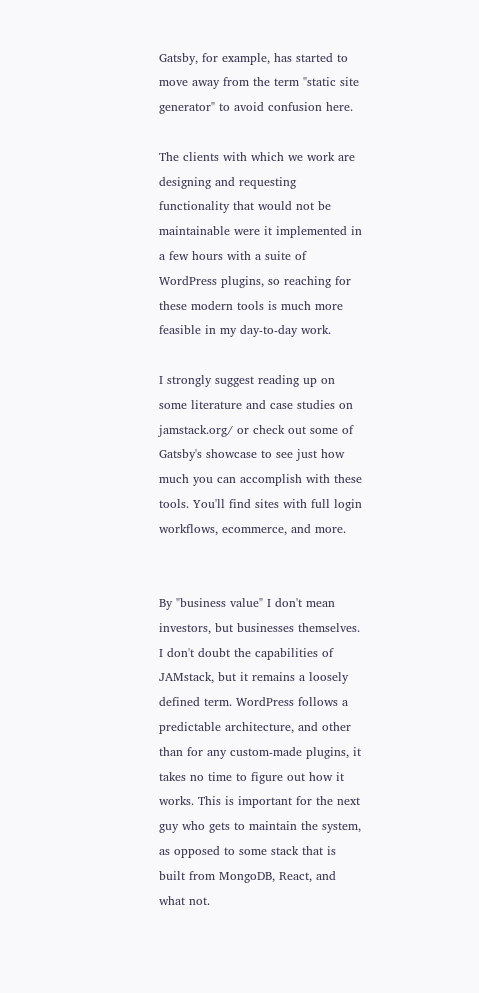Gatsby, for example, has started to move away from the term "static site generator" to avoid confusion here.

The clients with which we work are designing and requesting functionality that would not be maintainable were it implemented in a few hours with a suite of WordPress plugins, so reaching for these modern tools is much more feasible in my day-to-day work.

I strongly suggest reading up on some literature and case studies on jamstack.org/ or check out some of Gatsby's showcase to see just how much you can accomplish with these tools. You'll find sites with full login workflows, ecommerce, and more.


By "business value" I don't mean investors, but businesses themselves. I don't doubt the capabilities of JAMstack, but it remains a loosely defined term. WordPress follows a predictable architecture, and other than for any custom-made plugins, it takes no time to figure out how it works. This is important for the next guy who gets to maintain the system, as opposed to some stack that is built from MongoDB, React, and what not.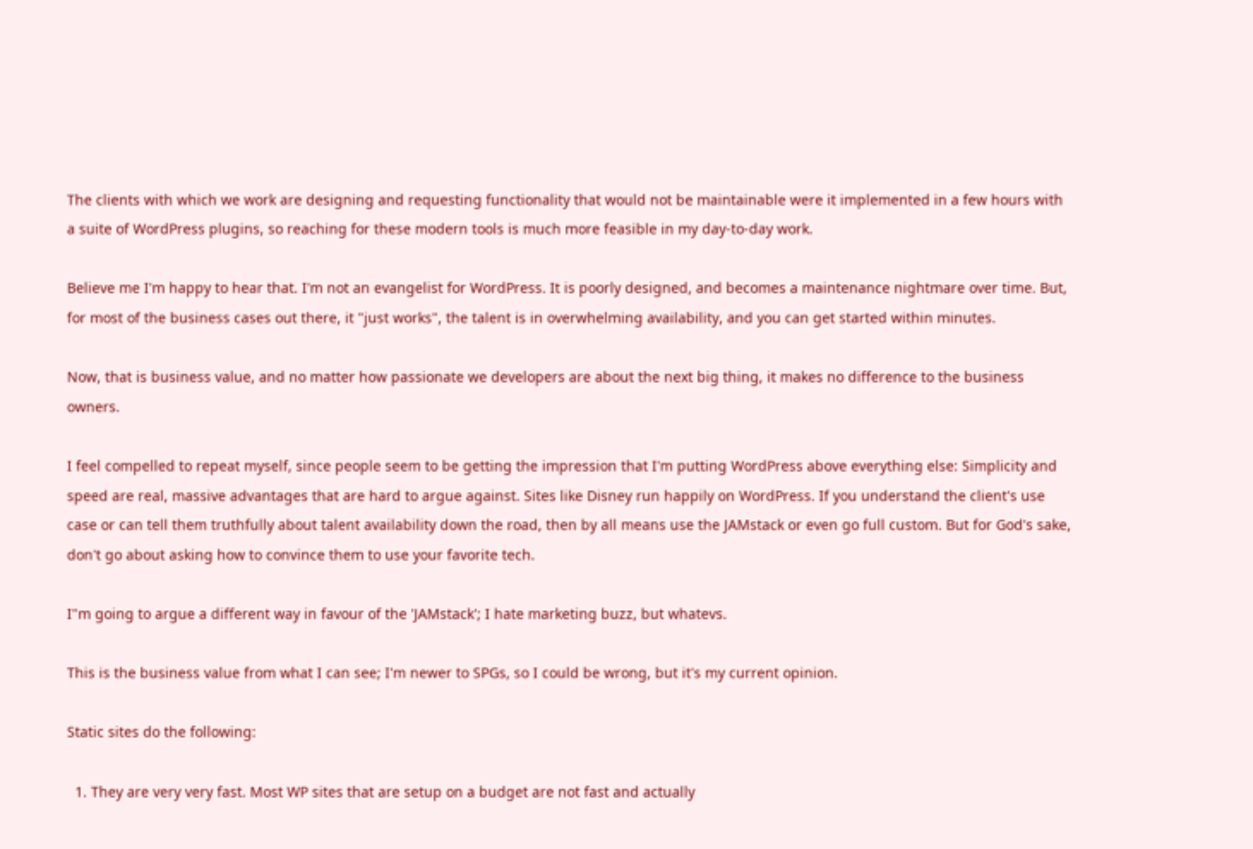The clients with which we work are designing and requesting functionality that would not be maintainable were it implemented in a few hours with a suite of WordPress plugins, so reaching for these modern tools is much more feasible in my day-to-day work.

Believe me I'm happy to hear that. I'm not an evangelist for WordPress. It is poorly designed, and becomes a maintenance nightmare over time. But, for most of the business cases out there, it "just works", the talent is in overwhelming availability, and you can get started within minutes.

Now, that is business value, and no matter how passionate we developers are about the next big thing, it makes no difference to the business owners.

I feel compelled to repeat myself, since people seem to be getting the impression that I'm putting WordPress above everything else: Simplicity and speed are real, massive advantages that are hard to argue against. Sites like Disney run happily on WordPress. If you understand the client's use case or can tell them truthfully about talent availability down the road, then by all means use the JAMstack or even go full custom. But for God's sake, don't go about asking how to convince them to use your favorite tech.

I"m going to argue a different way in favour of the 'JAMstack'; I hate marketing buzz, but whatevs.

This is the business value from what I can see; I'm newer to SPGs, so I could be wrong, but it's my current opinion.

Static sites do the following:

  1. They are very very fast. Most WP sites that are setup on a budget are not fast and actually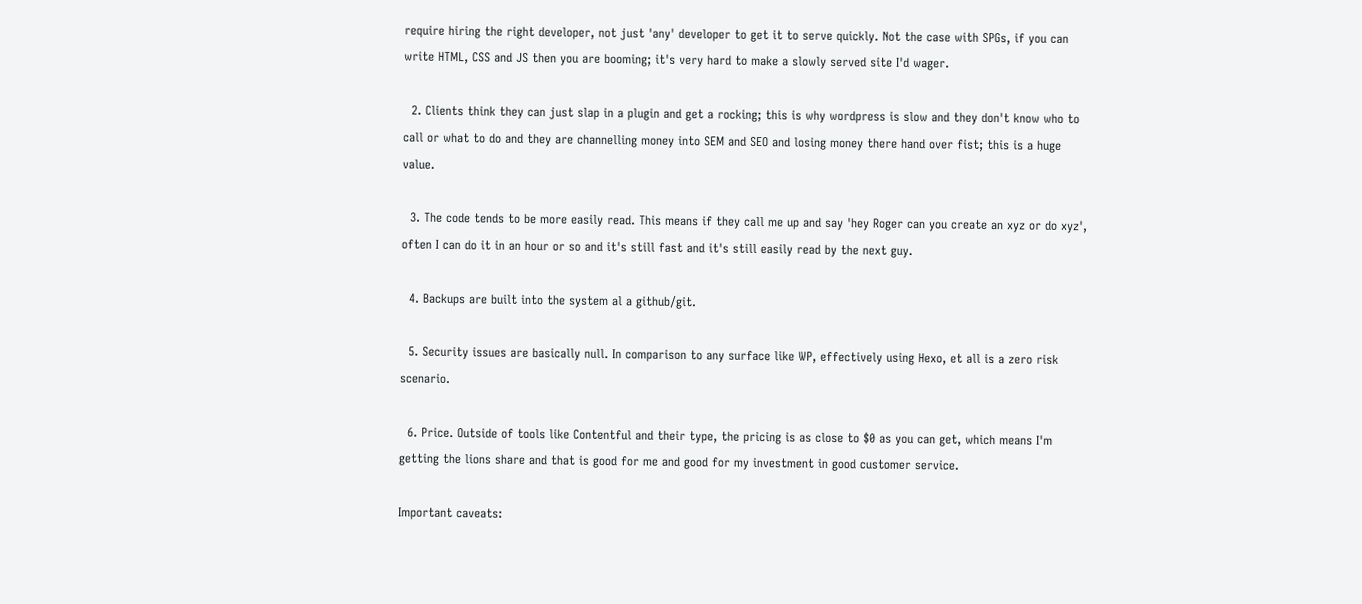require hiring the right developer, not just 'any' developer to get it to serve quickly. Not the case with SPGs, if you can write HTML, CSS and JS then you are booming; it's very hard to make a slowly served site I'd wager.

  2. Clients think they can just slap in a plugin and get a rocking; this is why wordpress is slow and they don't know who to call or what to do and they are channelling money into SEM and SEO and losing money there hand over fist; this is a huge value.

  3. The code tends to be more easily read. This means if they call me up and say 'hey Roger can you create an xyz or do xyz', often I can do it in an hour or so and it's still fast and it's still easily read by the next guy.

  4. Backups are built into the system al a github/git.

  5. Security issues are basically null. In comparison to any surface like WP, effectively using Hexo, et all is a zero risk scenario.

  6. Price. Outside of tools like Contentful and their type, the pricing is as close to $0 as you can get, which means I'm getting the lions share and that is good for me and good for my investment in good customer service.

Important caveats: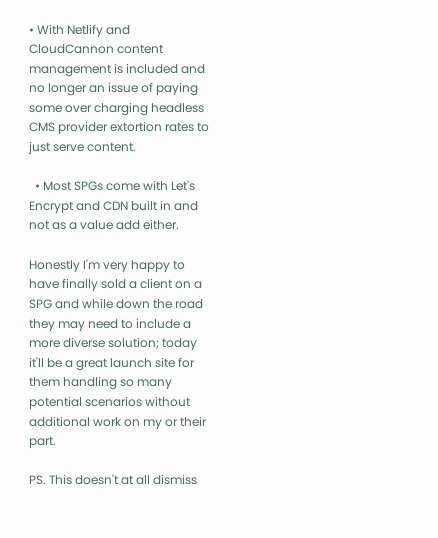• With Netlify and CloudCannon content management is included and no longer an issue of paying some over charging headless CMS provider extortion rates to just serve content.

  • Most SPGs come with Let's Encrypt and CDN built in and not as a value add either.

Honestly I'm very happy to have finally sold a client on a SPG and while down the road they may need to include a more diverse solution; today it'll be a great launch site for them handling so many potential scenarios without additional work on my or their part.

PS. This doesn't at all dismiss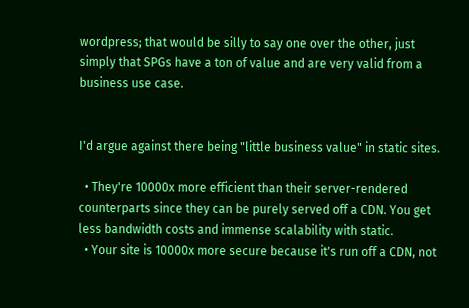wordpress; that would be silly to say one over the other, just simply that SPGs have a ton of value and are very valid from a business use case.


I'd argue against there being "little business value" in static sites.

  • They're 10000x more efficient than their server-rendered counterparts since they can be purely served off a CDN. You get less bandwidth costs and immense scalability with static.
  • Your site is 10000x more secure because it's run off a CDN, not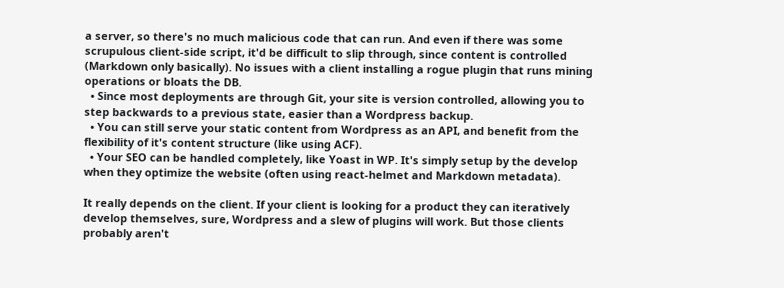a server, so there's no much malicious code that can run. And even if there was some scrupulous client-side script, it'd be difficult to slip through, since content is controlled (Markdown only basically). No issues with a client installing a rogue plugin that runs mining operations or bloats the DB.
  • Since most deployments are through Git, your site is version controlled, allowing you to step backwards to a previous state, easier than a Wordpress backup.
  • You can still serve your static content from Wordpress as an API, and benefit from the flexibility of it's content structure (like using ACF).
  • Your SEO can be handled completely, like Yoast in WP. It's simply setup by the develop when they optimize the website (often using react-helmet and Markdown metadata).

It really depends on the client. If your client is looking for a product they can iteratively develop themselves, sure, Wordpress and a slew of plugins will work. But those clients probably aren't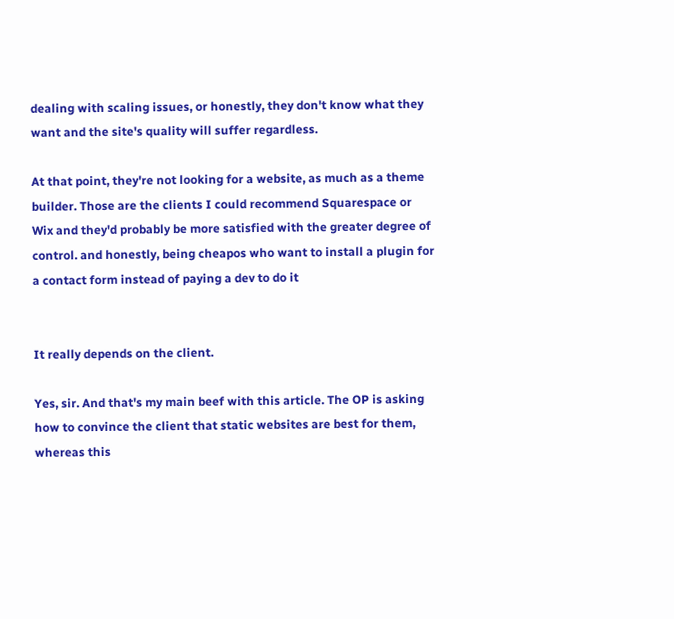dealing with scaling issues, or honestly, they don't know what they want and the site's quality will suffer regardless.

At that point, they're not looking for a website, as much as a theme builder. Those are the clients I could recommend Squarespace or Wix and they'd probably be more satisfied with the greater degree of control. and honestly, being cheapos who want to install a plugin for a contact form instead of paying a dev to do it


It really depends on the client.

Yes, sir. And that's my main beef with this article. The OP is asking how to convince the client that static websites are best for them, whereas this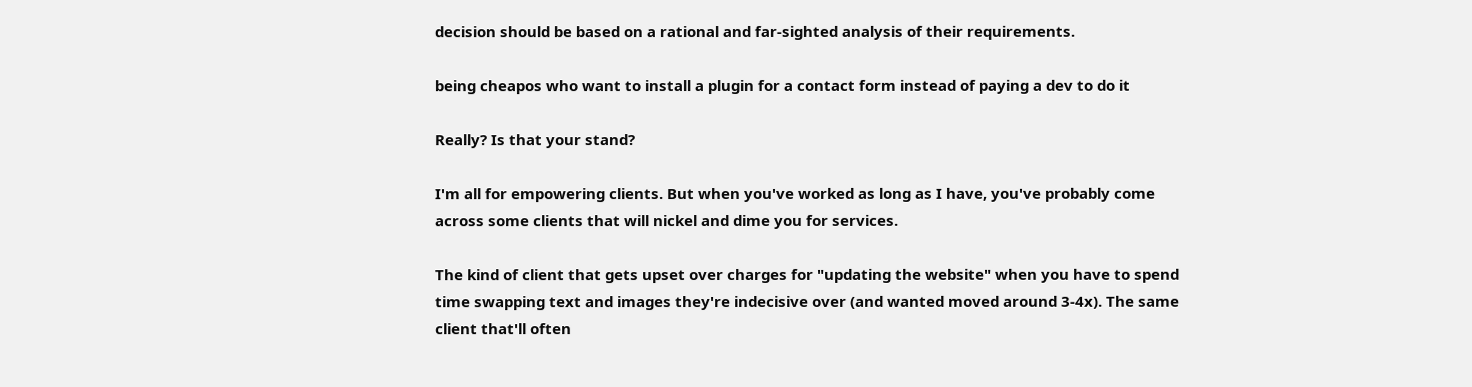decision should be based on a rational and far-sighted analysis of their requirements.

being cheapos who want to install a plugin for a contact form instead of paying a dev to do it

Really? Is that your stand?

I'm all for empowering clients. But when you've worked as long as I have, you've probably come across some clients that will nickel and dime you for services.

The kind of client that gets upset over charges for "updating the website" when you have to spend time swapping text and images they're indecisive over (and wanted moved around 3-4x). The same client that'll often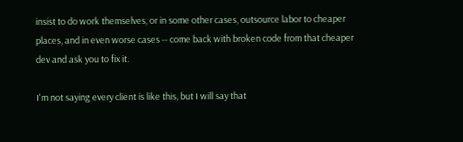insist to do work themselves, or in some other cases, outsource labor to cheaper places, and in even worse cases -- come back with broken code from that cheaper dev and ask you to fix it.

I'm not saying every client is like this, but I will say that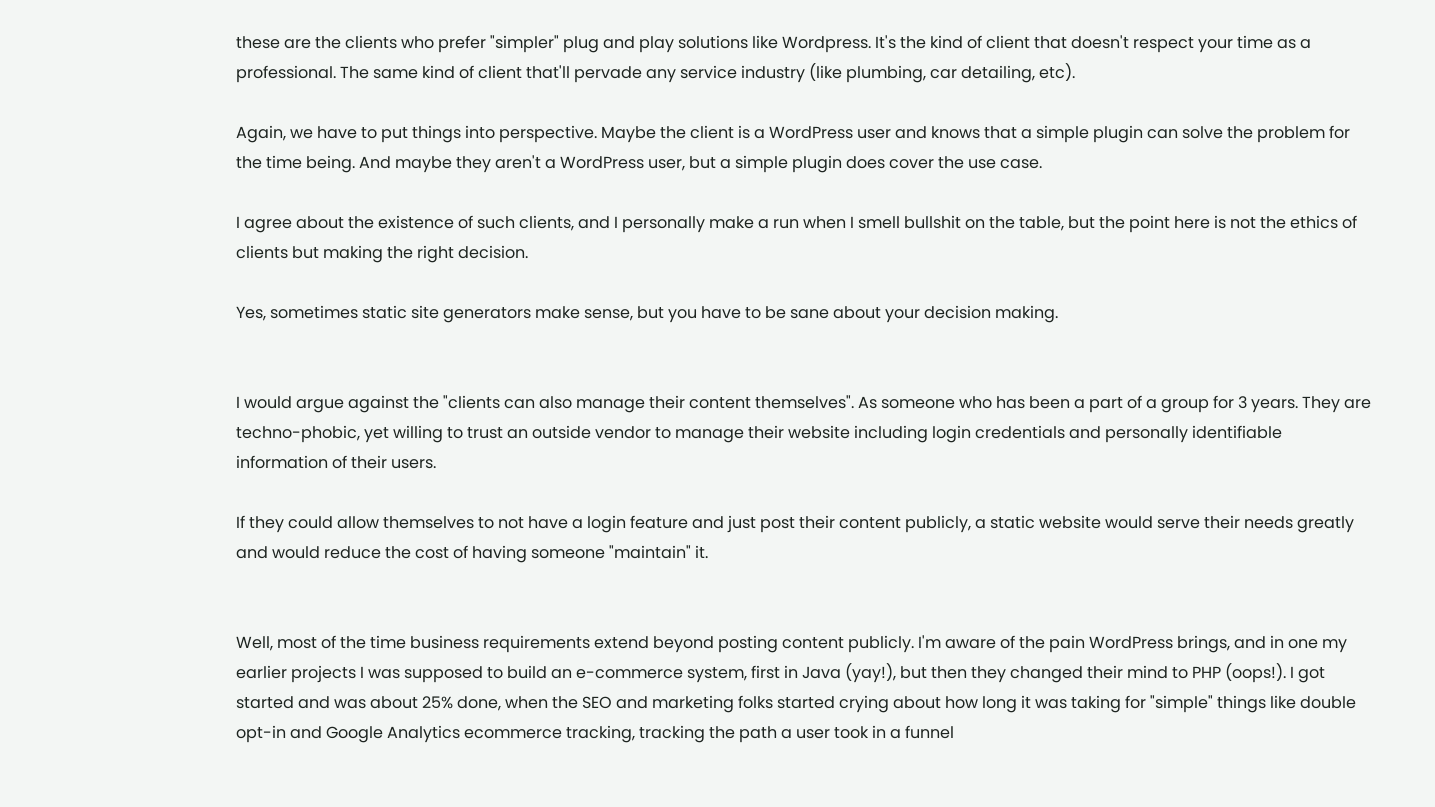these are the clients who prefer "simpler" plug and play solutions like Wordpress. It's the kind of client that doesn't respect your time as a professional. The same kind of client that'll pervade any service industry (like plumbing, car detailing, etc).

Again, we have to put things into perspective. Maybe the client is a WordPress user and knows that a simple plugin can solve the problem for the time being. And maybe they aren't a WordPress user, but a simple plugin does cover the use case.

I agree about the existence of such clients, and I personally make a run when I smell bullshit on the table, but the point here is not the ethics of clients but making the right decision.

Yes, sometimes static site generators make sense, but you have to be sane about your decision making.


I would argue against the "clients can also manage their content themselves". As someone who has been a part of a group for 3 years. They are techno-phobic, yet willing to trust an outside vendor to manage their website including login credentials and personally identifiable information of their users.

If they could allow themselves to not have a login feature and just post their content publicly, a static website would serve their needs greatly and would reduce the cost of having someone "maintain" it.


Well, most of the time business requirements extend beyond posting content publicly. I'm aware of the pain WordPress brings, and in one my earlier projects I was supposed to build an e-commerce system, first in Java (yay!), but then they changed their mind to PHP (oops!). I got started and was about 25% done, when the SEO and marketing folks started crying about how long it was taking for "simple" things like double opt-in and Google Analytics ecommerce tracking, tracking the path a user took in a funnel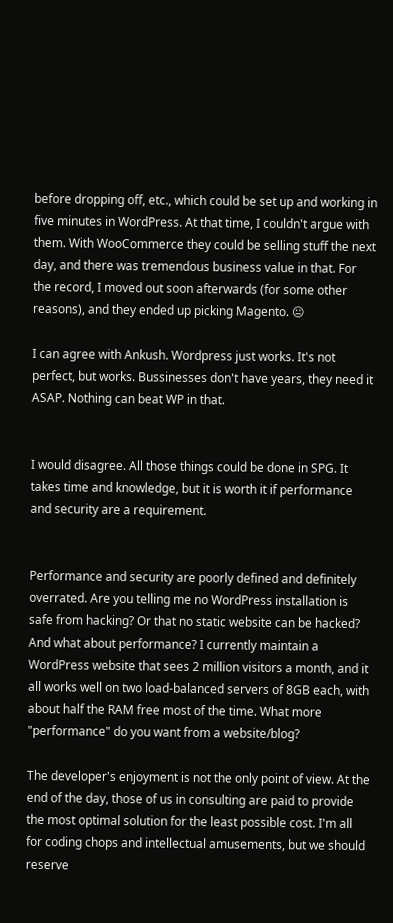before dropping off, etc., which could be set up and working in five minutes in WordPress. At that time, I couldn't argue with them. With WooCommerce they could be selling stuff the next day, and there was tremendous business value in that. For the record, I moved out soon afterwards (for some other reasons), and they ended up picking Magento. 😐

I can agree with Ankush. Wordpress just works. It's not perfect, but works. Bussinesses don't have years, they need it ASAP. Nothing can beat WP in that.


I would disagree. All those things could be done in SPG. It takes time and knowledge, but it is worth it if performance and security are a requirement.


Performance and security are poorly defined and definitely overrated. Are you telling me no WordPress installation is safe from hacking? Or that no static website can be hacked? And what about performance? I currently maintain a WordPress website that sees 2 million visitors a month, and it all works well on two load-balanced servers of 8GB each, with about half the RAM free most of the time. What more "performance" do you want from a website/blog?

The developer's enjoyment is not the only point of view. At the end of the day, those of us in consulting are paid to provide the most optimal solution for the least possible cost. I'm all for coding chops and intellectual amusements, but we should reserve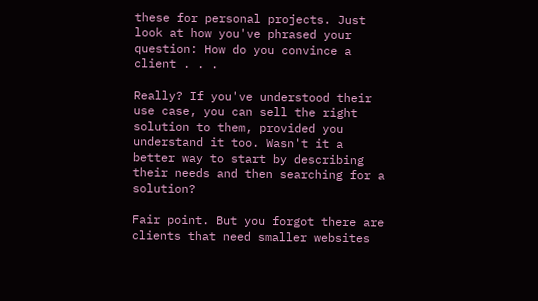these for personal projects. Just look at how you've phrased your question: How do you convince a client . . .

Really? If you've understood their use case, you can sell the right solution to them, provided you understand it too. Wasn't it a better way to start by describing their needs and then searching for a solution?

Fair point. But you forgot there are clients that need smaller websites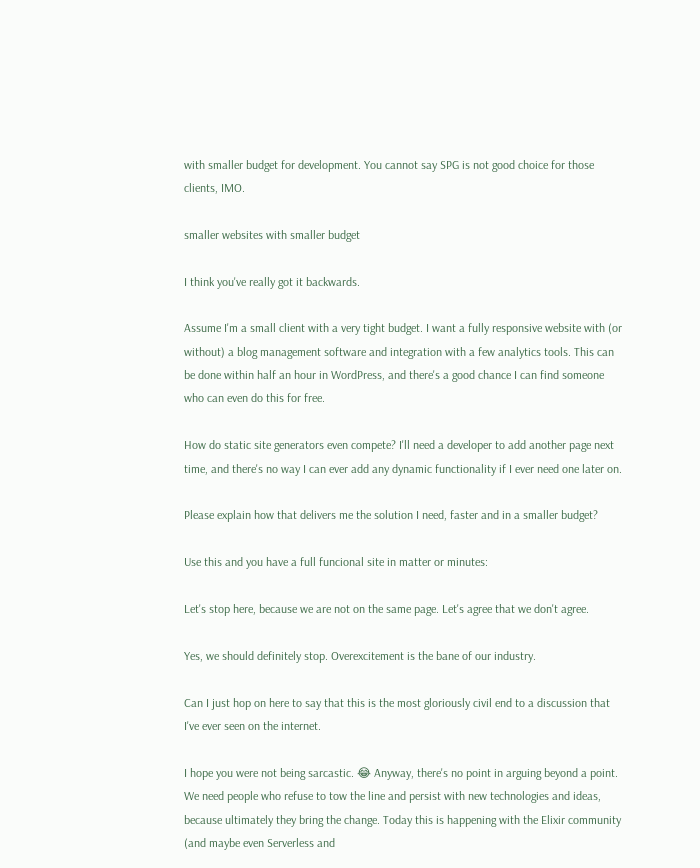with smaller budget for development. You cannot say SPG is not good choice for those clients, IMO.

smaller websites with smaller budget

I think you've really got it backwards.

Assume I'm a small client with a very tight budget. I want a fully responsive website with (or without) a blog management software and integration with a few analytics tools. This can be done within half an hour in WordPress, and there's a good chance I can find someone who can even do this for free.

How do static site generators even compete? I'll need a developer to add another page next time, and there's no way I can ever add any dynamic functionality if I ever need one later on.

Please explain how that delivers me the solution I need, faster and in a smaller budget?

Use this and you have a full funcional site in matter or minutes:

Let's stop here, because we are not on the same page. Let's agree that we don't agree.

Yes, we should definitely stop. Overexcitement is the bane of our industry.

Can I just hop on here to say that this is the most gloriously civil end to a discussion that I've ever seen on the internet.

I hope you were not being sarcastic. 😂 Anyway, there's no point in arguing beyond a point. We need people who refuse to tow the line and persist with new technologies and ideas, because ultimately they bring the change. Today this is happening with the Elixir community (and maybe even Serverless and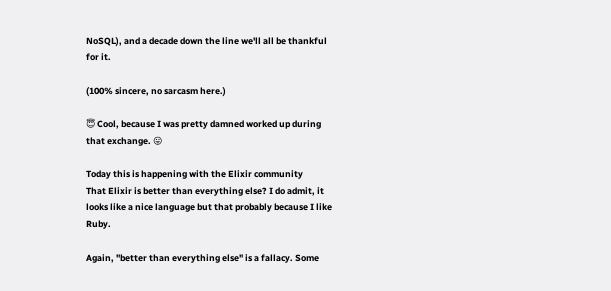NoSQL), and a decade down the line we'll all be thankful for it.

(100% sincere, no sarcasm here.)

😇 Cool, because I was pretty damned worked up during that exchange. 😛

Today this is happening with the Elixir community
That Elixir is better than everything else? I do admit, it looks like a nice language but that probably because I like Ruby.

Again, "better than everything else" is a fallacy. Some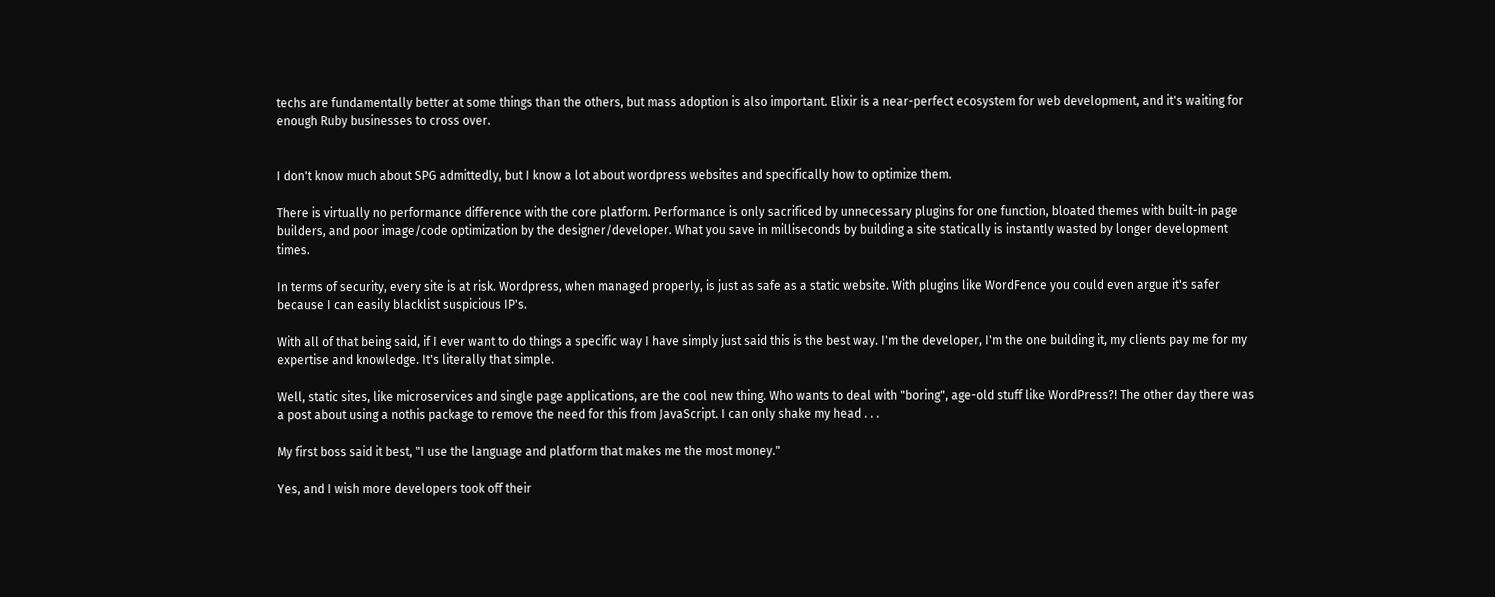techs are fundamentally better at some things than the others, but mass adoption is also important. Elixir is a near-perfect ecosystem for web development, and it's waiting for enough Ruby businesses to cross over.


I don't know much about SPG admittedly, but I know a lot about wordpress websites and specifically how to optimize them.

There is virtually no performance difference with the core platform. Performance is only sacrificed by unnecessary plugins for one function, bloated themes with built-in page builders, and poor image/code optimization by the designer/developer. What you save in milliseconds by building a site statically is instantly wasted by longer development times.

In terms of security, every site is at risk. Wordpress, when managed properly, is just as safe as a static website. With plugins like WordFence you could even argue it's safer because I can easily blacklist suspicious IP's.

With all of that being said, if I ever want to do things a specific way I have simply just said this is the best way. I'm the developer, I'm the one building it, my clients pay me for my expertise and knowledge. It's literally that simple.

Well, static sites, like microservices and single page applications, are the cool new thing. Who wants to deal with "boring", age-old stuff like WordPress?! The other day there was a post about using a nothis package to remove the need for this from JavaScript. I can only shake my head . . .

My first boss said it best, "I use the language and platform that makes me the most money."

Yes, and I wish more developers took off their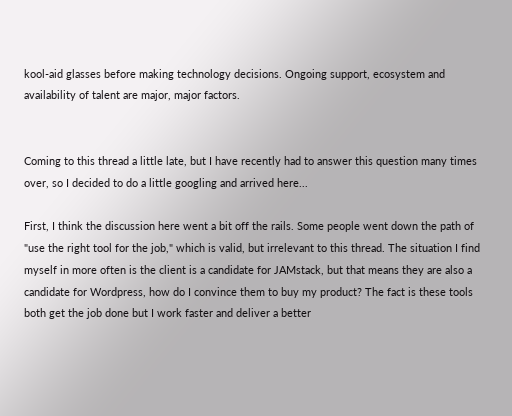kool-aid glasses before making technology decisions. Ongoing support, ecosystem and availability of talent are major, major factors.


Coming to this thread a little late, but I have recently had to answer this question many times over, so I decided to do a little googling and arrived here...

First, I think the discussion here went a bit off the rails. Some people went down the path of "use the right tool for the job," which is valid, but irrelevant to this thread. The situation I find myself in more often is the client is a candidate for JAMstack, but that means they are also a candidate for Wordpress, how do I convince them to buy my product? The fact is these tools both get the job done but I work faster and deliver a better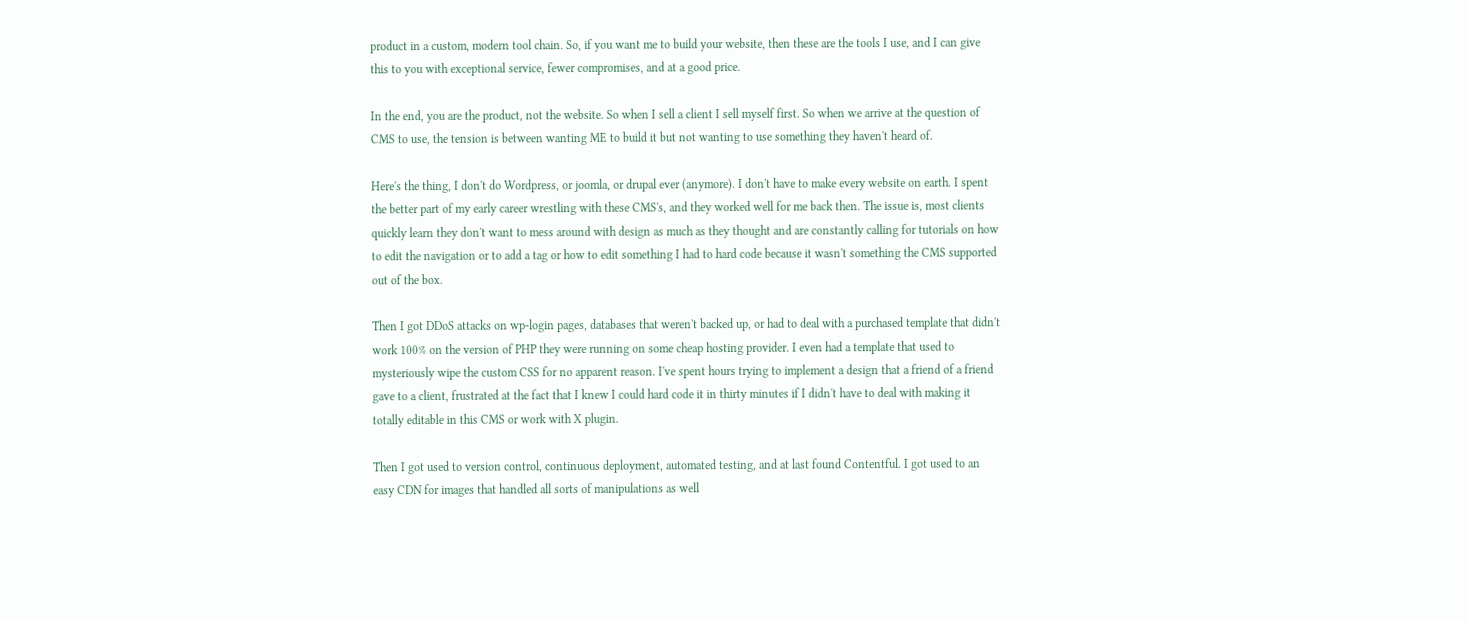product in a custom, modern tool chain. So, if you want me to build your website, then these are the tools I use, and I can give this to you with exceptional service, fewer compromises, and at a good price.

In the end, you are the product, not the website. So when I sell a client I sell myself first. So when we arrive at the question of CMS to use, the tension is between wanting ME to build it but not wanting to use something they haven't heard of.

Here's the thing, I don't do Wordpress, or joomla, or drupal ever (anymore). I don't have to make every website on earth. I spent the better part of my early career wrestling with these CMS's, and they worked well for me back then. The issue is, most clients quickly learn they don't want to mess around with design as much as they thought and are constantly calling for tutorials on how to edit the navigation or to add a tag or how to edit something I had to hard code because it wasn't something the CMS supported out of the box.

Then I got DDoS attacks on wp-login pages, databases that weren't backed up, or had to deal with a purchased template that didn't work 100% on the version of PHP they were running on some cheap hosting provider. I even had a template that used to mysteriously wipe the custom CSS for no apparent reason. I've spent hours trying to implement a design that a friend of a friend gave to a client, frustrated at the fact that I knew I could hard code it in thirty minutes if I didn't have to deal with making it totally editable in this CMS or work with X plugin.

Then I got used to version control, continuous deployment, automated testing, and at last found Contentful. I got used to an easy CDN for images that handled all sorts of manipulations as well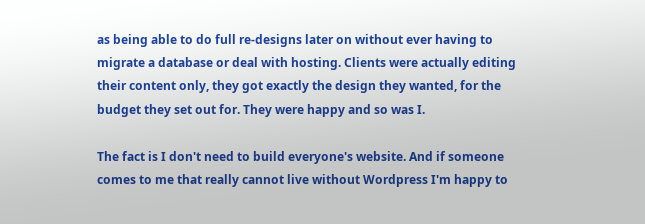as being able to do full re-designs later on without ever having to migrate a database or deal with hosting. Clients were actually editing their content only, they got exactly the design they wanted, for the budget they set out for. They were happy and so was I.

The fact is I don't need to build everyone's website. And if someone comes to me that really cannot live without Wordpress I'm happy to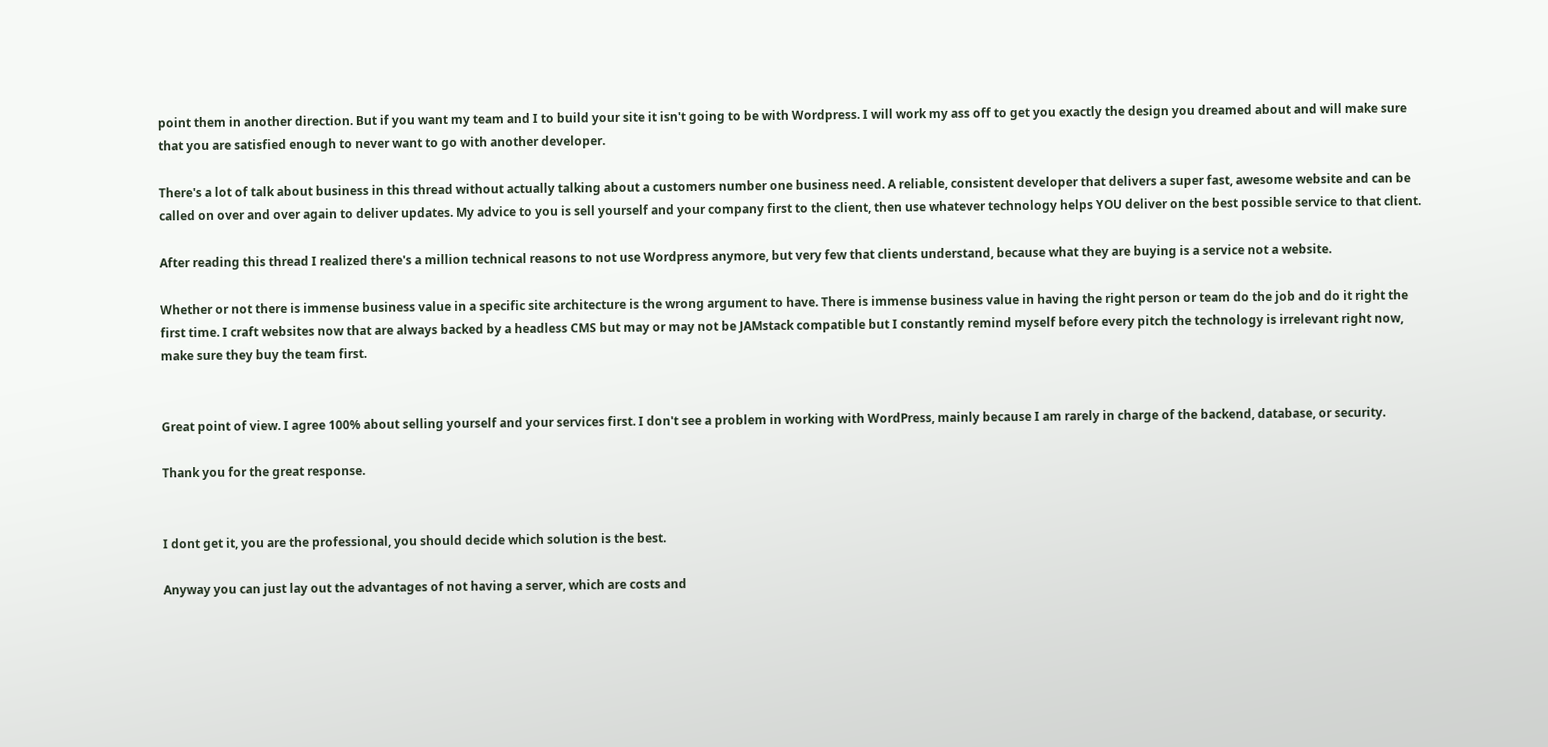point them in another direction. But if you want my team and I to build your site it isn't going to be with Wordpress. I will work my ass off to get you exactly the design you dreamed about and will make sure that you are satisfied enough to never want to go with another developer.

There's a lot of talk about business in this thread without actually talking about a customers number one business need. A reliable, consistent developer that delivers a super fast, awesome website and can be called on over and over again to deliver updates. My advice to you is sell yourself and your company first to the client, then use whatever technology helps YOU deliver on the best possible service to that client.

After reading this thread I realized there's a million technical reasons to not use Wordpress anymore, but very few that clients understand, because what they are buying is a service not a website.

Whether or not there is immense business value in a specific site architecture is the wrong argument to have. There is immense business value in having the right person or team do the job and do it right the first time. I craft websites now that are always backed by a headless CMS but may or may not be JAMstack compatible but I constantly remind myself before every pitch the technology is irrelevant right now, make sure they buy the team first.


Great point of view. I agree 100% about selling yourself and your services first. I don't see a problem in working with WordPress, mainly because I am rarely in charge of the backend, database, or security.

Thank you for the great response.


I dont get it, you are the professional, you should decide which solution is the best.

Anyway you can just lay out the advantages of not having a server, which are costs and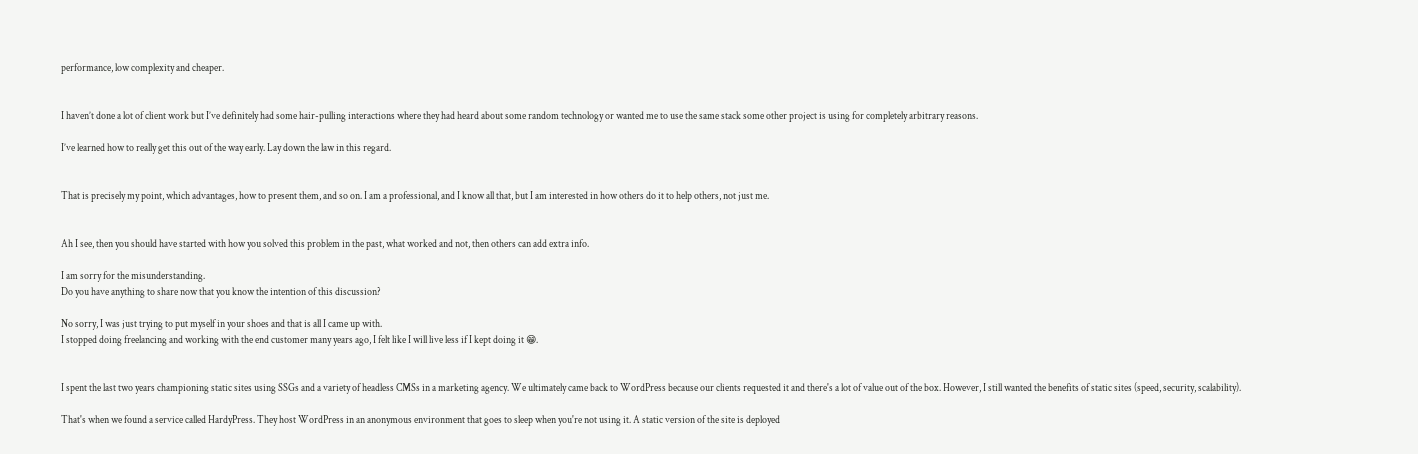performance, low complexity and cheaper.


I haven’t done a lot of client work but I’ve definitely had some hair-pulling interactions where they had heard about some random technology or wanted me to use the same stack some other project is using for completely arbitrary reasons.

I’ve learned how to really get this out of the way early. Lay down the law in this regard.


That is precisely my point, which advantages, how to present them, and so on. I am a professional, and I know all that, but I am interested in how others do it to help others, not just me.


Ah I see, then you should have started with how you solved this problem in the past, what worked and not, then others can add extra info.

I am sorry for the misunderstanding.
Do you have anything to share now that you know the intention of this discussion?

No sorry, I was just trying to put myself in your shoes and that is all I came up with.
I stopped doing freelancing and working with the end customer many years ago, I felt like I will live less if I kept doing it 😁.


I spent the last two years championing static sites using SSGs and a variety of headless CMSs in a marketing agency. We ultimately came back to WordPress because our clients requested it and there's a lot of value out of the box. However, I still wanted the benefits of static sites (speed, security, scalability).

That's when we found a service called HardyPress. They host WordPress in an anonymous environment that goes to sleep when you're not using it. A static version of the site is deployed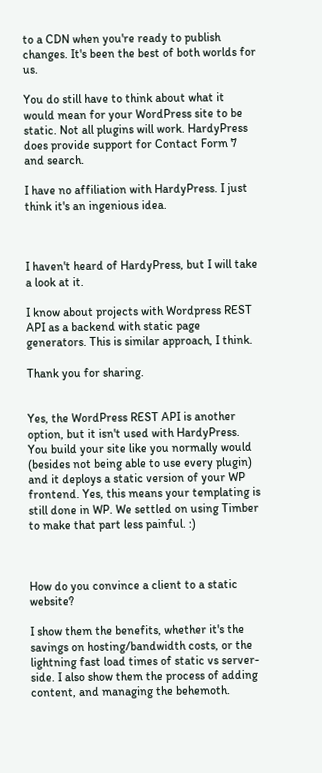to a CDN when you're ready to publish changes. It's been the best of both worlds for us.

You do still have to think about what it would mean for your WordPress site to be static. Not all plugins will work. HardyPress does provide support for Contact Form 7 and search.

I have no affiliation with HardyPress. I just think it's an ingenious idea.



I haven't heard of HardyPress, but I will take a look at it.

I know about projects with Wordpress REST API as a backend with static page generators. This is similar approach, I think.

Thank you for sharing.


Yes, the WordPress REST API is another option, but it isn't used with HardyPress. You build your site like you normally would (besides not being able to use every plugin) and it deploys a static version of your WP frontend. Yes, this means your templating is still done in WP. We settled on using Timber to make that part less painful. :)



How do you convince a client to a static website?

I show them the benefits, whether it's the savings on hosting/bandwidth costs, or the lightning fast load times of static vs server-side. I also show them the process of adding content, and managing the behemoth.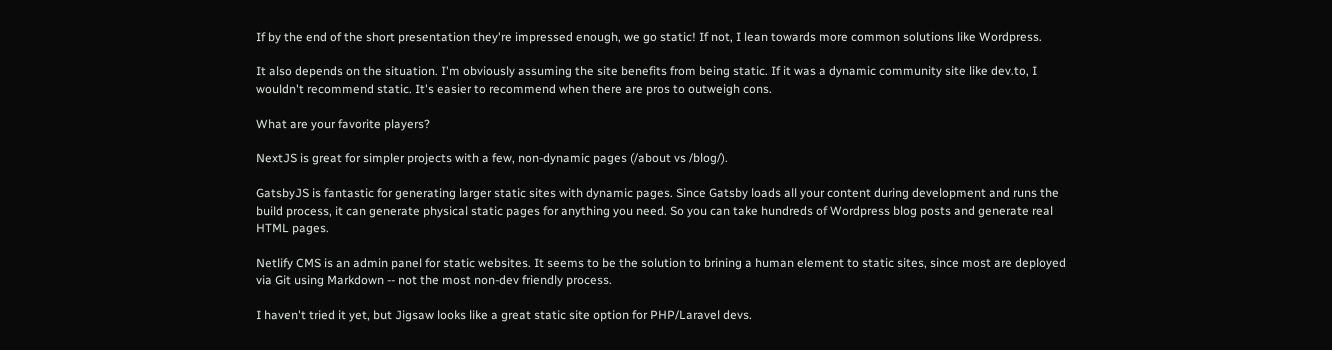If by the end of the short presentation they're impressed enough, we go static! If not, I lean towards more common solutions like Wordpress.

It also depends on the situation. I'm obviously assuming the site benefits from being static. If it was a dynamic community site like dev.to, I wouldn't recommend static. It's easier to recommend when there are pros to outweigh cons.

What are your favorite players?

NextJS is great for simpler projects with a few, non-dynamic pages (/about vs /blog/).

GatsbyJS is fantastic for generating larger static sites with dynamic pages. Since Gatsby loads all your content during development and runs the build process, it can generate physical static pages for anything you need. So you can take hundreds of Wordpress blog posts and generate real HTML pages.

Netlify CMS is an admin panel for static websites. It seems to be the solution to brining a human element to static sites, since most are deployed via Git using Markdown -- not the most non-dev friendly process.

I haven't tried it yet, but Jigsaw looks like a great static site option for PHP/Laravel devs.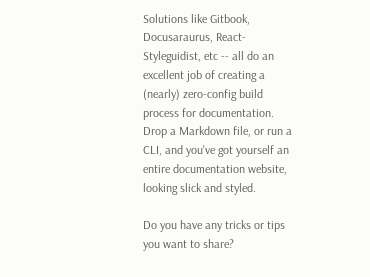Solutions like Gitbook, Docusaraurus, React-Styleguidist, etc -- all do an excellent job of creating a (nearly) zero-config build process for documentation. Drop a Markdown file, or run a CLI, and you've got yourself an entire documentation website, looking slick and styled.

Do you have any tricks or tips you want to share?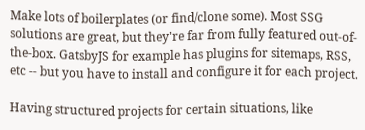Make lots of boilerplates (or find/clone some). Most SSG solutions are great, but they're far from fully featured out-of-the-box. GatsbyJS for example has plugins for sitemaps, RSS, etc -- but you have to install and configure it for each project.

Having structured projects for certain situations, like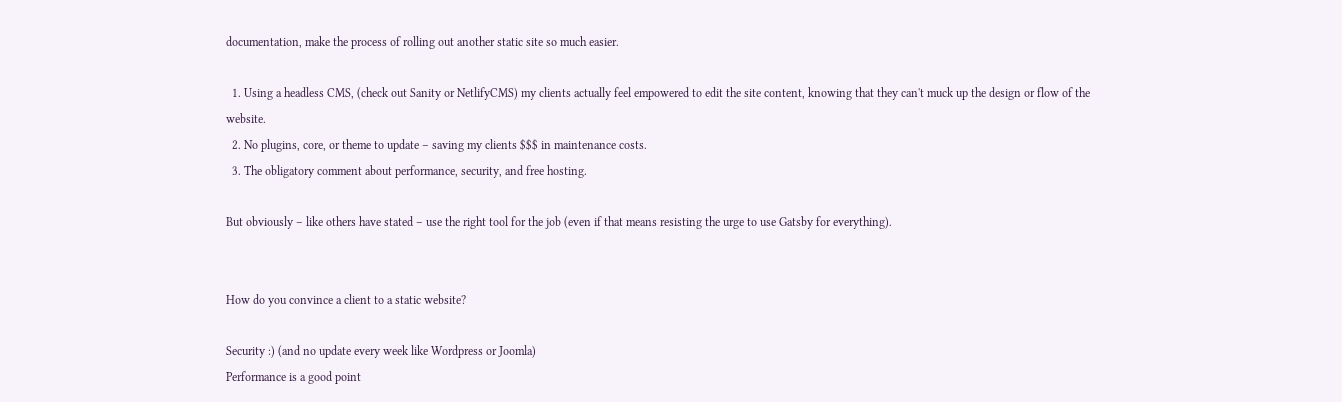documentation, make the process of rolling out another static site so much easier.

  1. Using a headless CMS, (check out Sanity or NetlifyCMS) my clients actually feel empowered to edit the site content, knowing that they can't muck up the design or flow of the website.
  2. No plugins, core, or theme to update – saving my clients $$$ in maintenance costs.
  3. The obligatory comment about performance, security, and free hosting.

But obviously – like others have stated – use the right tool for the job (even if that means resisting the urge to use Gatsby for everything).


How do you convince a client to a static website?

Security :) (and no update every week like Wordpress or Joomla)
Performance is a good point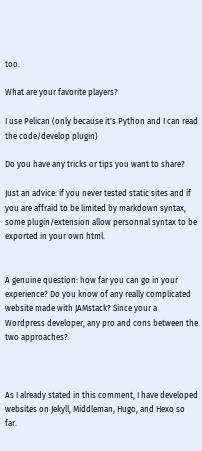too.

What are your favorite players?

I use Pelican (only because it's Python and I can read the code/develop plugin)

Do you have any tricks or tips you want to share?

Just an advice: if you never tested static sites and if you are affraid to be limited by markdown syntax, some plugin/extension allow personnal syntax to be exported in your own html.


A genuine question: how far you can go in your experience? Do you know of any really complicated website made with JAMstack? Since your a Wordpress developer, any pro and cons between the two approaches?



As I already stated in this comment, I have developed websites on Jekyll, Middleman, Hugo, and Hexo so far.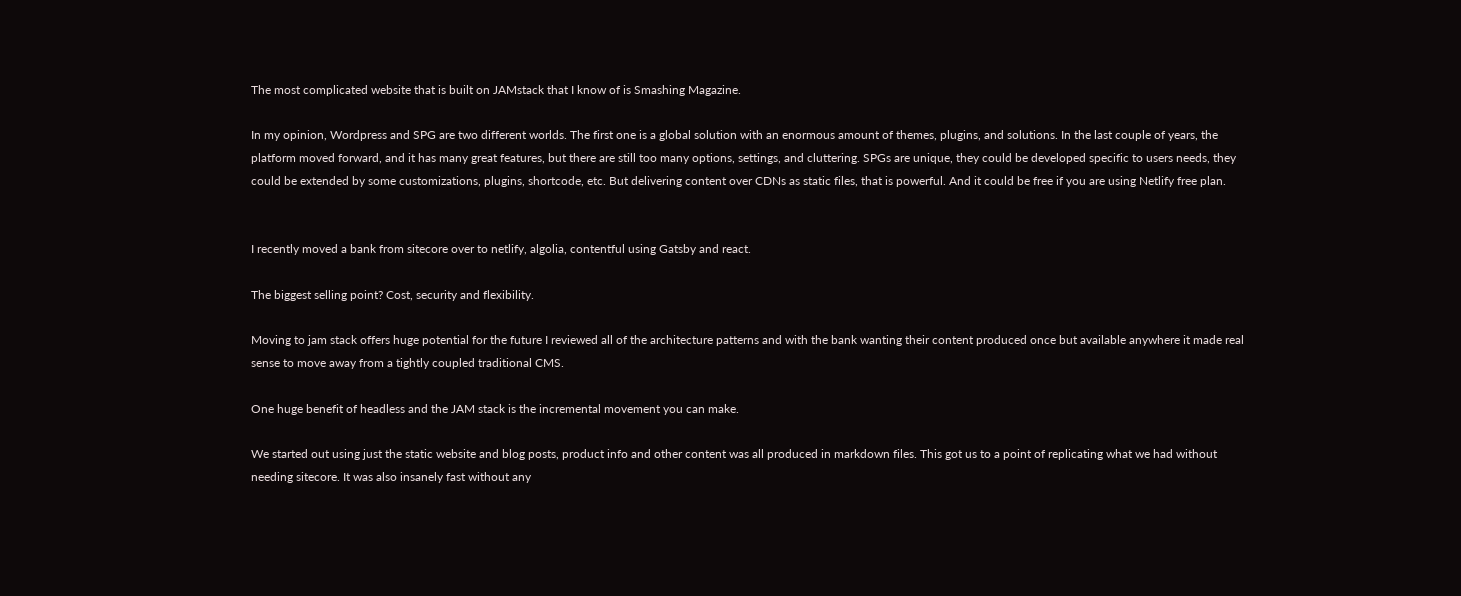The most complicated website that is built on JAMstack that I know of is Smashing Magazine.

In my opinion, Wordpress and SPG are two different worlds. The first one is a global solution with an enormous amount of themes, plugins, and solutions. In the last couple of years, the platform moved forward, and it has many great features, but there are still too many options, settings, and cluttering. SPGs are unique, they could be developed specific to users needs, they could be extended by some customizations, plugins, shortcode, etc. But delivering content over CDNs as static files, that is powerful. And it could be free if you are using Netlify free plan.


I recently moved a bank from sitecore over to netlify, algolia, contentful using Gatsby and react.

The biggest selling point? Cost, security and flexibility.

Moving to jam stack offers huge potential for the future I reviewed all of the architecture patterns and with the bank wanting their content produced once but available anywhere it made real sense to move away from a tightly coupled traditional CMS.

One huge benefit of headless and the JAM stack is the incremental movement you can make.

We started out using just the static website and blog posts, product info and other content was all produced in markdown files. This got us to a point of replicating what we had without needing sitecore. It was also insanely fast without any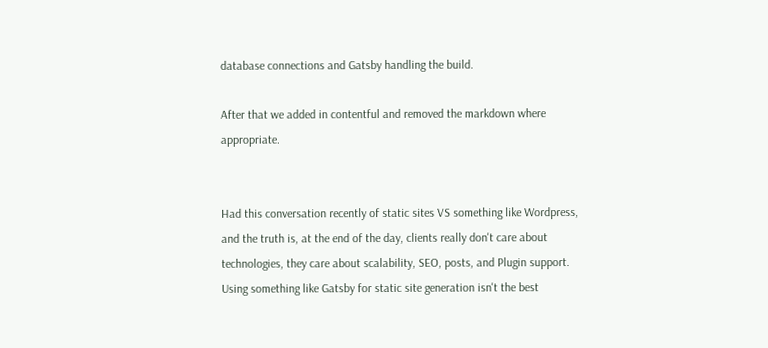database connections and Gatsby handling the build.

After that we added in contentful and removed the markdown where appropriate.


Had this conversation recently of static sites VS something like Wordpress, and the truth is, at the end of the day, clients really don't care about technologies, they care about scalability, SEO, posts, and Plugin support. Using something like Gatsby for static site generation isn't the best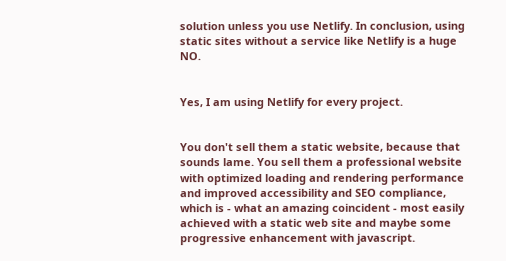solution unless you use Netlify. In conclusion, using static sites without a service like Netlify is a huge NO.


Yes, I am using Netlify for every project.


You don't sell them a static website, because that sounds lame. You sell them a professional website with optimized loading and rendering performance and improved accessibility and SEO compliance, which is - what an amazing coincident - most easily achieved with a static web site and maybe some progressive enhancement with javascript.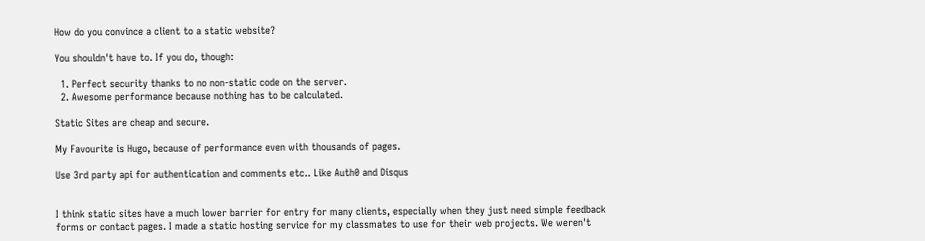How do you convince a client to a static website?

You shouldn't have to. If you do, though:

  1. Perfect security thanks to no non-static code on the server.
  2. Awesome performance because nothing has to be calculated.

Static Sites are cheap and secure.

My Favourite is Hugo, because of performance even with thousands of pages.

Use 3rd party api for authentication and comments etc.. Like Auth0 and Disqus


I think static sites have a much lower barrier for entry for many clients, especially when they just need simple feedback forms or contact pages. I made a static hosting service for my classmates to use for their web projects. We weren't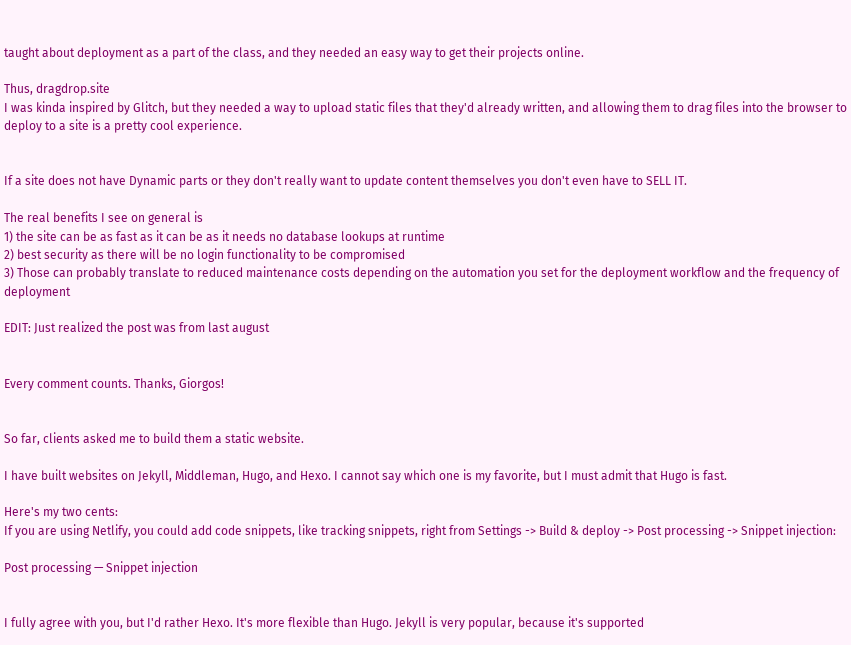taught about deployment as a part of the class, and they needed an easy way to get their projects online.

Thus, dragdrop.site
I was kinda inspired by Glitch, but they needed a way to upload static files that they'd already written, and allowing them to drag files into the browser to deploy to a site is a pretty cool experience.


If a site does not have Dynamic parts or they don't really want to update content themselves you don't even have to SELL IT.

The real benefits I see on general is
1) the site can be as fast as it can be as it needs no database lookups at runtime
2) best security as there will be no login functionality to be compromised
3) Those can probably translate to reduced maintenance costs depending on the automation you set for the deployment workflow and the frequency of deployment

EDIT: Just realized the post was from last august


Every comment counts. Thanks, Giorgos!


So far, clients asked me to build them a static website.

I have built websites on Jekyll, Middleman, Hugo, and Hexo. I cannot say which one is my favorite, but I must admit that Hugo is fast.

Here's my two cents:
If you are using Netlify, you could add code snippets, like tracking snippets, right from Settings -> Build & deploy -> Post processing -> Snippet injection:

Post processing — Snippet injection


I fully agree with you, but I'd rather Hexo. It's more flexible than Hugo. Jekyll is very popular, because it's supported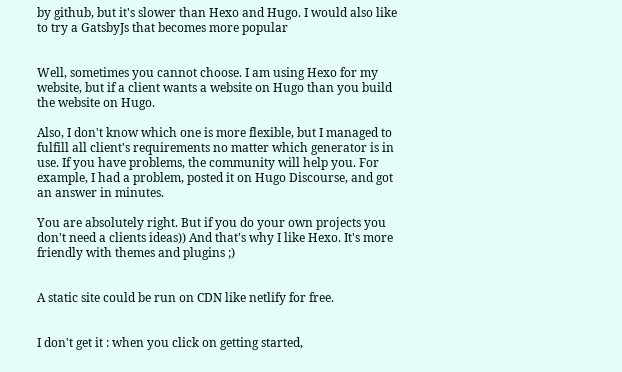by github, but it's slower than Hexo and Hugo. I would also like to try a GatsbyJs that becomes more popular


Well, sometimes you cannot choose. I am using Hexo for my website, but if a client wants a website on Hugo than you build the website on Hugo.

Also, I don't know which one is more flexible, but I managed to fulfill all client's requirements no matter which generator is in use. If you have problems, the community will help you. For example, I had a problem, posted it on Hugo Discourse, and got an answer in minutes.

You are absolutely right. But if you do your own projects you don't need a clients ideas)) And that's why I like Hexo. It's more friendly with themes and plugins ;)


A static site could be run on CDN like netlify for free.


I don't get it : when you click on getting started,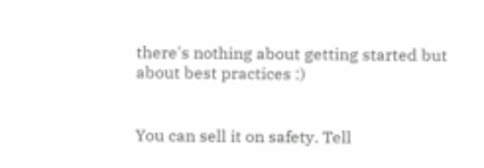there's nothing about getting started but about best practices :)


You can sell it on safety. Tell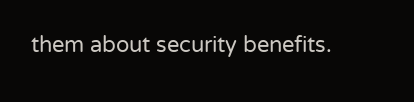them about security benefits.